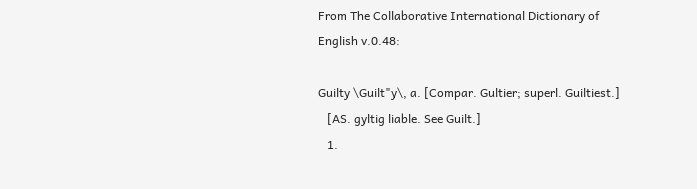From The Collaborative International Dictionary of English v.0.48:

Guilty \Guilt"y\, a. [Compar. Gultier; superl. Guiltiest.]
   [AS. gyltig liable. See Guilt.]
   1.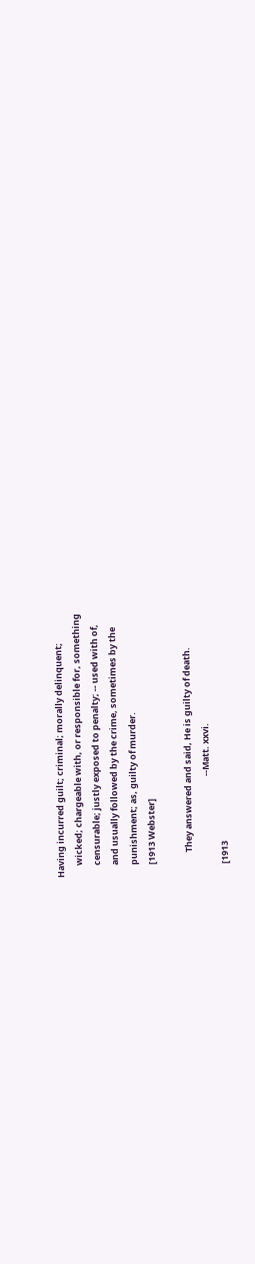Having incurred guilt; criminal; morally delinquent;
      wicked; chargeable with, or responsible for, something
      censurable; justly exposed to penalty; -- used with of,
      and usually followed by the crime, sometimes by the
      punishment; as, guilty of murder.
      [1913 Webster]

            They answered and said, He is guilty of death.
                                                  --Matt. xxvi.
      [1913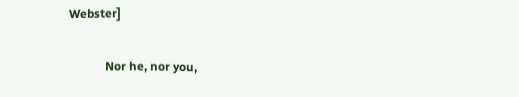Webster]

            Nor he, nor you,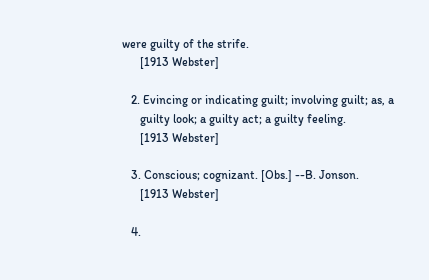were guilty of the strife.
      [1913 Webster]

   2. Evincing or indicating guilt; involving guilt; as, a
      guilty look; a guilty act; a guilty feeling.
      [1913 Webster]

   3. Conscious; cognizant. [Obs.] --B. Jonson.
      [1913 Webster]

   4.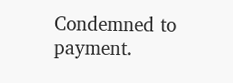Condemned to payment.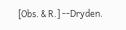[Obs. & R.] --Dryden.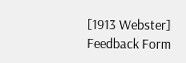[1913 Webster]
Feedback Form